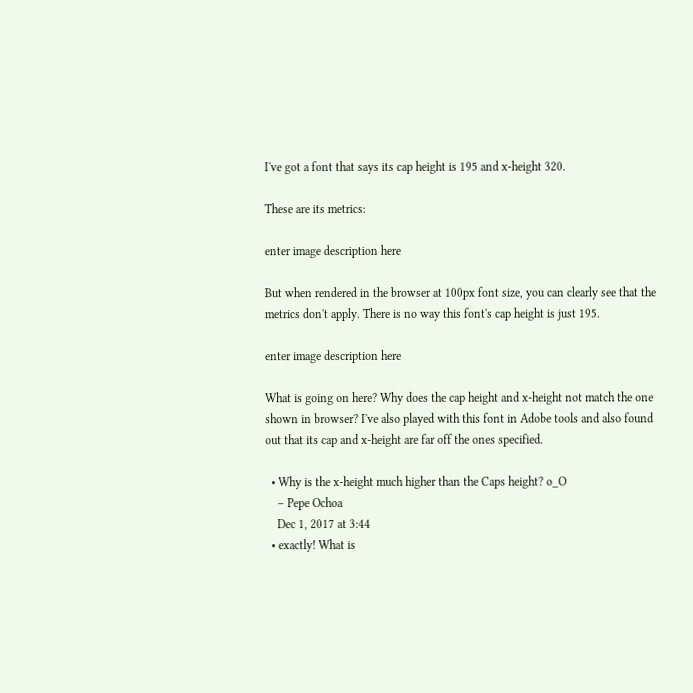I've got a font that says its cap height is 195 and x-height 320.

These are its metrics:

enter image description here

But when rendered in the browser at 100px font size, you can clearly see that the metrics don't apply. There is no way this font's cap height is just 195.

enter image description here

What is going on here? Why does the cap height and x-height not match the one shown in browser? I've also played with this font in Adobe tools and also found out that its cap and x-height are far off the ones specified.

  • Why is the x-height much higher than the Caps height? o_O
    – Pepe Ochoa
    Dec 1, 2017 at 3:44
  • exactly! What is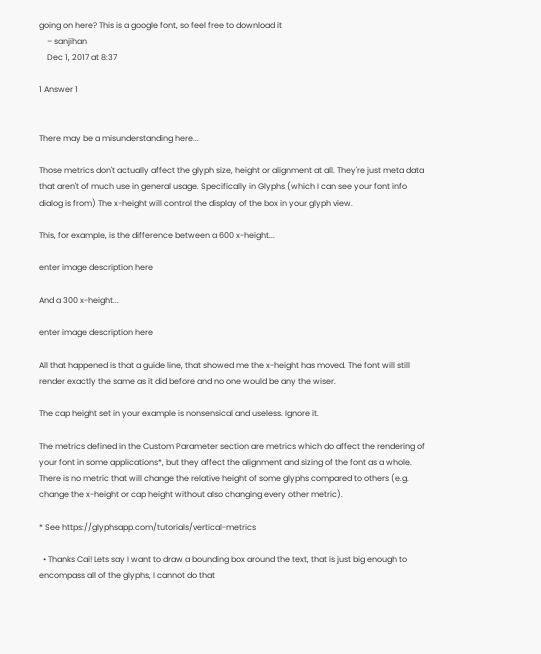going on here? This is a google font, so feel free to download it
    – sanjihan
    Dec 1, 2017 at 8:37

1 Answer 1


There may be a misunderstanding here...

Those metrics don't actually affect the glyph size, height or alignment at all. They're just meta data that aren't of much use in general usage. Specifically in Glyphs (which I can see your font info dialog is from) The x-height will control the display of the box in your glyph view.

This, for example, is the difference between a 600 x-height...

enter image description here

And a 300 x-height...

enter image description here

All that happened is that a guide line, that showed me the x-height has moved. The font will still render exactly the same as it did before and no one would be any the wiser.

The cap height set in your example is nonsensical and useless. Ignore it.

The metrics defined in the Custom Parameter section are metrics which do affect the rendering of your font in some applications*, but they affect the alignment and sizing of the font as a whole. There is no metric that will change the relative height of some glyphs compared to others (e.g. change the x-height or cap height without also changing every other metric).

* See https://glyphsapp.com/tutorials/vertical-metrics

  • Thanks Cai! Lets say I want to draw a bounding box around the text, that is just big enough to encompass all of the glyphs, I cannot do that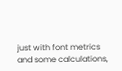just with font metrics and some calculations,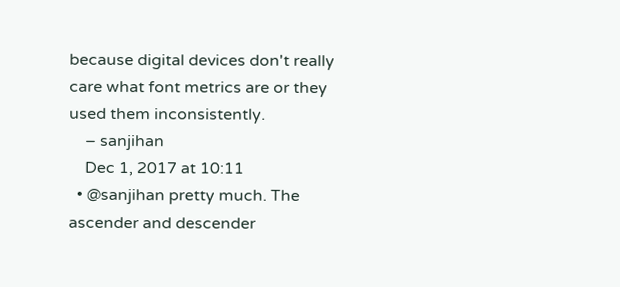because digital devices don't really care what font metrics are or they used them inconsistently.
    – sanjihan
    Dec 1, 2017 at 10:11
  • @sanjihan pretty much. The ascender and descender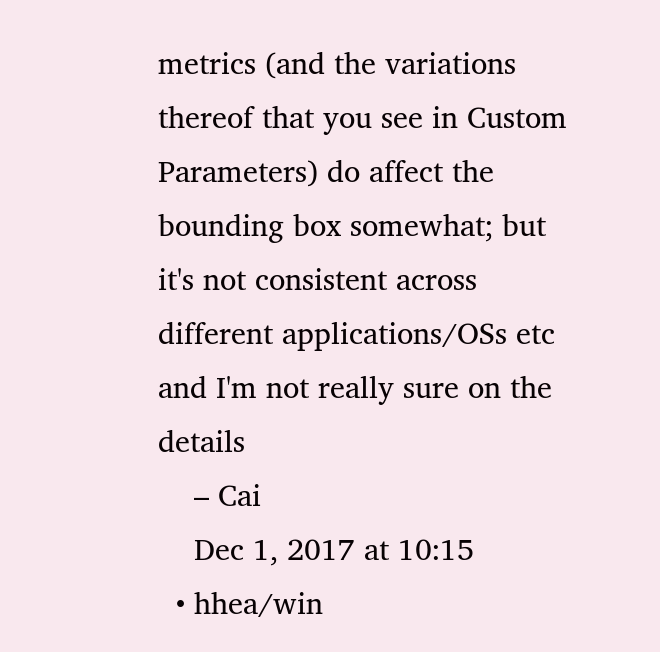metrics (and the variations thereof that you see in Custom Parameters) do affect the bounding box somewhat; but it's not consistent across different applications/OSs etc and I'm not really sure on the details
    – Cai
    Dec 1, 2017 at 10:15
  • hhea/win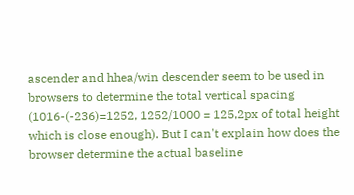ascender and hhea/win descender seem to be used in browsers to determine the total vertical spacing (1016-(-236)=1252, 1252/1000 = 125,2px of total height which is close enough). But I can't explain how does the browser determine the actual baseline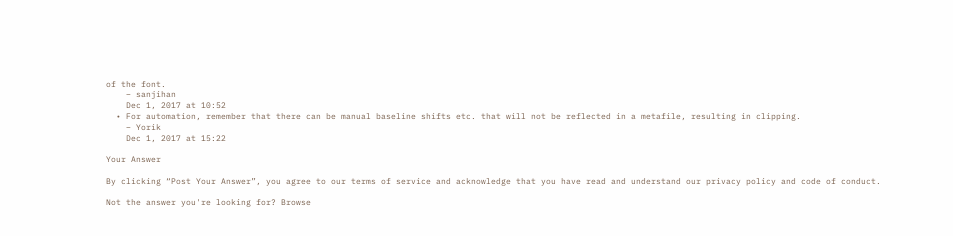of the font.
    – sanjihan
    Dec 1, 2017 at 10:52
  • For automation, remember that there can be manual baseline shifts etc. that will not be reflected in a metafile, resulting in clipping.
    – Yorik
    Dec 1, 2017 at 15:22

Your Answer

By clicking “Post Your Answer”, you agree to our terms of service and acknowledge that you have read and understand our privacy policy and code of conduct.

Not the answer you're looking for? Browse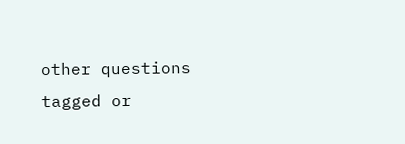other questions tagged or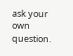ask your own question.